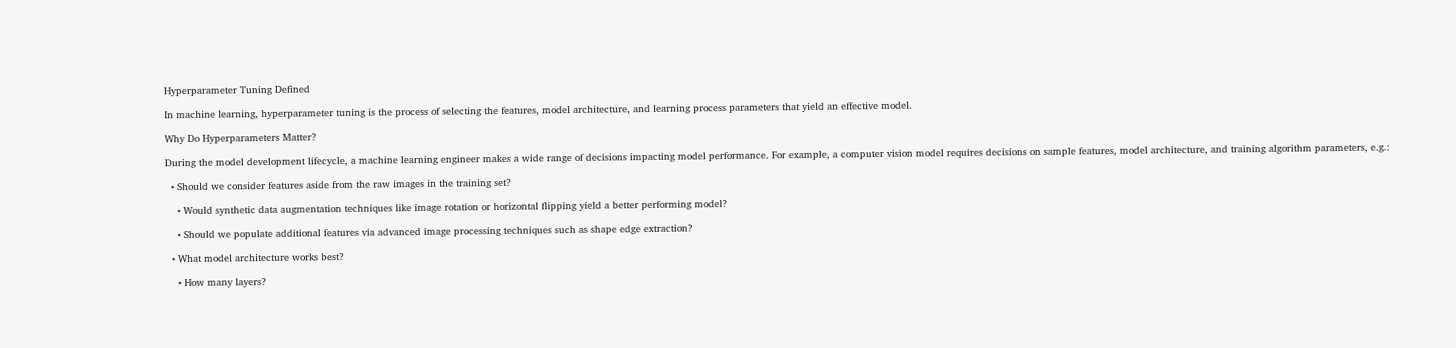Hyperparameter Tuning Defined

In machine learning, hyperparameter tuning is the process of selecting the features, model architecture, and learning process parameters that yield an effective model.

Why Do Hyperparameters Matter?

During the model development lifecycle, a machine learning engineer makes a wide range of decisions impacting model performance. For example, a computer vision model requires decisions on sample features, model architecture, and training algorithm parameters, e.g.:

  • Should we consider features aside from the raw images in the training set?

    • Would synthetic data augmentation techniques like image rotation or horizontal flipping yield a better performing model?

    • Should we populate additional features via advanced image processing techniques such as shape edge extraction?

  • What model architecture works best?

    • How many layers?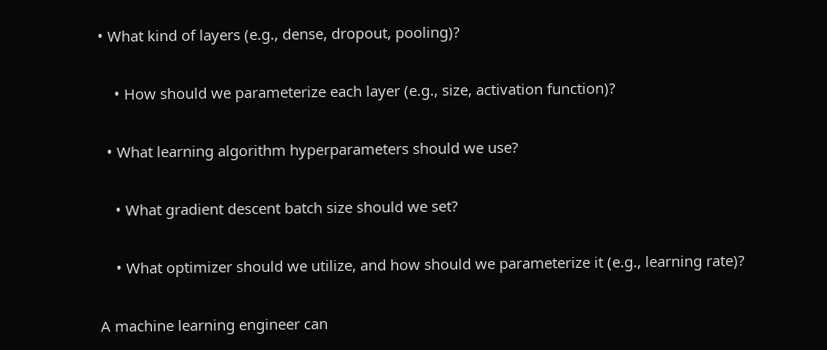• What kind of layers (e.g., dense, dropout, pooling)?

    • How should we parameterize each layer (e.g., size, activation function)?

  • What learning algorithm hyperparameters should we use?

    • What gradient descent batch size should we set?

    • What optimizer should we utilize, and how should we parameterize it (e.g., learning rate)?

A machine learning engineer can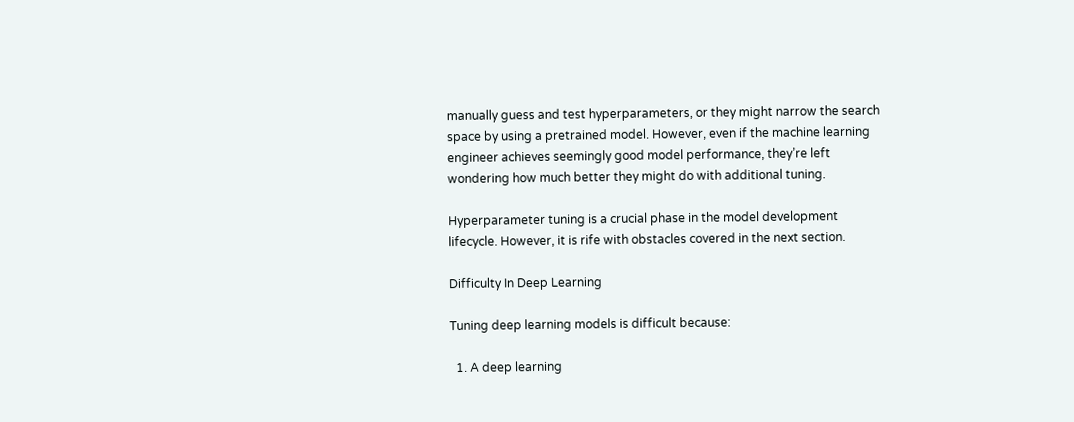manually guess and test hyperparameters, or they might narrow the search space by using a pretrained model. However, even if the machine learning engineer achieves seemingly good model performance, they’re left wondering how much better they might do with additional tuning.

Hyperparameter tuning is a crucial phase in the model development lifecycle. However, it is rife with obstacles covered in the next section.

Difficulty In Deep Learning

Tuning deep learning models is difficult because:

  1. A deep learning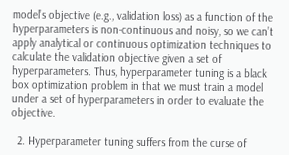model’s objective (e.g., validation loss) as a function of the hyperparameters is non-continuous and noisy, so we can’t apply analytical or continuous optimization techniques to calculate the validation objective given a set of hyperparameters. Thus, hyperparameter tuning is a black box optimization problem in that we must train a model under a set of hyperparameters in order to evaluate the objective.

  2. Hyperparameter tuning suffers from the curse of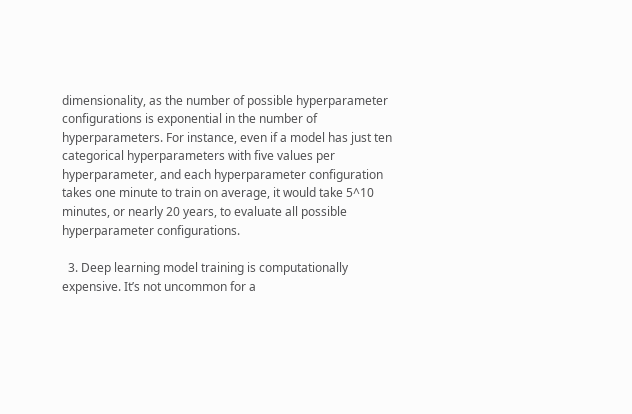dimensionality, as the number of possible hyperparameter configurations is exponential in the number of hyperparameters. For instance, even if a model has just ten categorical hyperparameters with five values per hyperparameter, and each hyperparameter configuration takes one minute to train on average, it would take 5^10 minutes, or nearly 20 years, to evaluate all possible hyperparameter configurations.

  3. Deep learning model training is computationally expensive. It’s not uncommon for a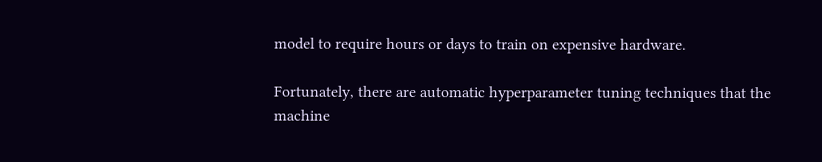model to require hours or days to train on expensive hardware.

Fortunately, there are automatic hyperparameter tuning techniques that the machine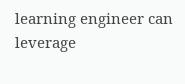learning engineer can leverage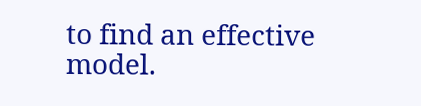to find an effective model.